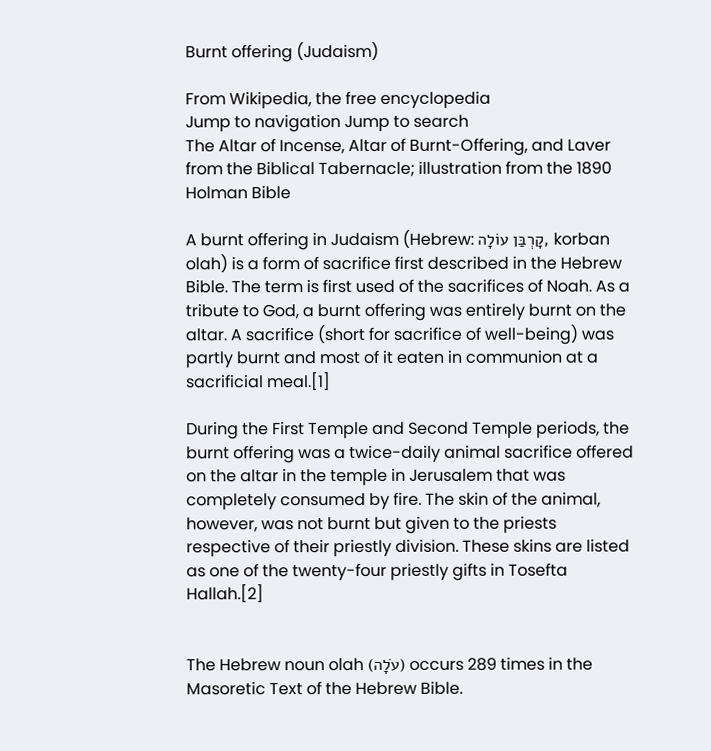Burnt offering (Judaism)

From Wikipedia, the free encyclopedia
Jump to navigation Jump to search
The Altar of Incense, Altar of Burnt-Offering, and Laver from the Biblical Tabernacle; illustration from the 1890 Holman Bible

A burnt offering in Judaism (Hebrew: קָרְבַּן עוֹלָה, korban olah) is a form of sacrifice first described in the Hebrew Bible. The term is first used of the sacrifices of Noah. As a tribute to God, a burnt offering was entirely burnt on the altar. A sacrifice (short for sacrifice of well-being) was partly burnt and most of it eaten in communion at a sacrificial meal.[1]

During the First Temple and Second Temple periods, the burnt offering was a twice-daily animal sacrifice offered on the altar in the temple in Jerusalem that was completely consumed by fire. The skin of the animal, however, was not burnt but given to the priests respective of their priestly division. These skins are listed as one of the twenty-four priestly gifts in Tosefta Hallah.[2]


The Hebrew noun olah (עֹלָה) occurs 289 times in the Masoretic Text of the Hebrew Bible.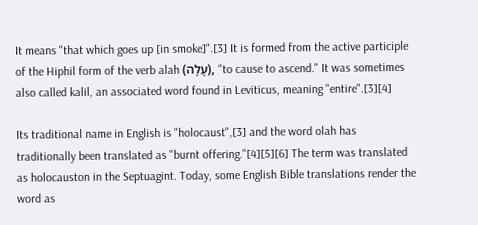It means "that which goes up [in smoke]".[3] It is formed from the active participle of the Hiphil form of the verb alah (עָלָה), "to cause to ascend." It was sometimes also called kalil, an associated word found in Leviticus, meaning "entire".[3][4]

Its traditional name in English is "holocaust",[3] and the word olah has traditionally been translated as "burnt offering."[4][5][6] The term was translated as holocauston in the Septuagint. Today, some English Bible translations render the word as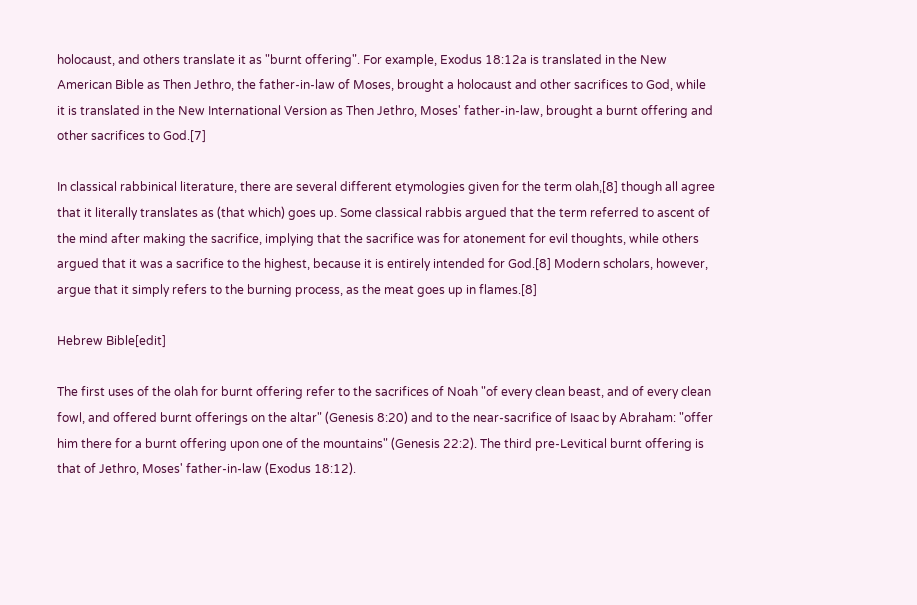holocaust, and others translate it as "burnt offering". For example, Exodus 18:12a is translated in the New American Bible as Then Jethro, the father-in-law of Moses, brought a holocaust and other sacrifices to God, while it is translated in the New International Version as Then Jethro, Moses' father-in-law, brought a burnt offering and other sacrifices to God.[7]

In classical rabbinical literature, there are several different etymologies given for the term olah,[8] though all agree that it literally translates as (that which) goes up. Some classical rabbis argued that the term referred to ascent of the mind after making the sacrifice, implying that the sacrifice was for atonement for evil thoughts, while others argued that it was a sacrifice to the highest, because it is entirely intended for God.[8] Modern scholars, however, argue that it simply refers to the burning process, as the meat goes up in flames.[8]

Hebrew Bible[edit]

The first uses of the olah for burnt offering refer to the sacrifices of Noah "of every clean beast, and of every clean fowl, and offered burnt offerings on the altar" (Genesis 8:20) and to the near-sacrifice of Isaac by Abraham: "offer him there for a burnt offering upon one of the mountains" (Genesis 22:2). The third pre-Levitical burnt offering is that of Jethro, Moses' father-in-law (Exodus 18:12).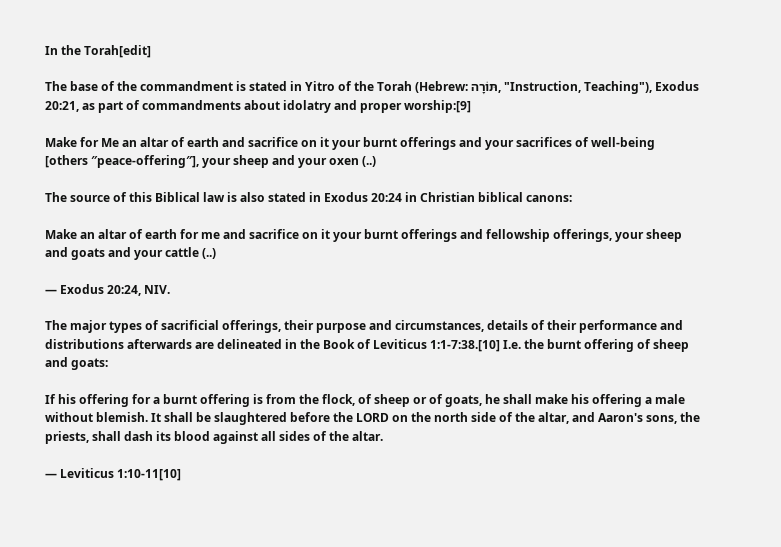In the Torah[edit]

The base of the commandment is stated in Yitro of the Torah (Hebrew: תּוֹרָה, "Instruction, Teaching"), Exodus 20:21, as part of commandments about idolatry and proper worship:[9]

Make for Me an altar of earth and sacrifice on it your burnt offerings and your sacrifices of well-being [others ″peace-offering″], your sheep and your oxen (..)

The source of this Biblical law is also stated in Exodus 20:24 in Christian biblical canons:

Make an altar of earth for me and sacrifice on it your burnt offerings and fellowship offerings, your sheep and goats and your cattle (..)

— Exodus 20:24, NIV.

The major types of sacrificial offerings, their purpose and circumstances, details of their performance and distributions afterwards are delineated in the Book of Leviticus 1:1-7:38.[10] I.e. the burnt offering of sheep and goats:

If his offering for a burnt offering is from the flock, of sheep or of goats, he shall make his offering a male without blemish. It shall be slaughtered before the LORD on the north side of the altar, and Aaron's sons, the priests, shall dash its blood against all sides of the altar.

— Leviticus 1:10-11[10]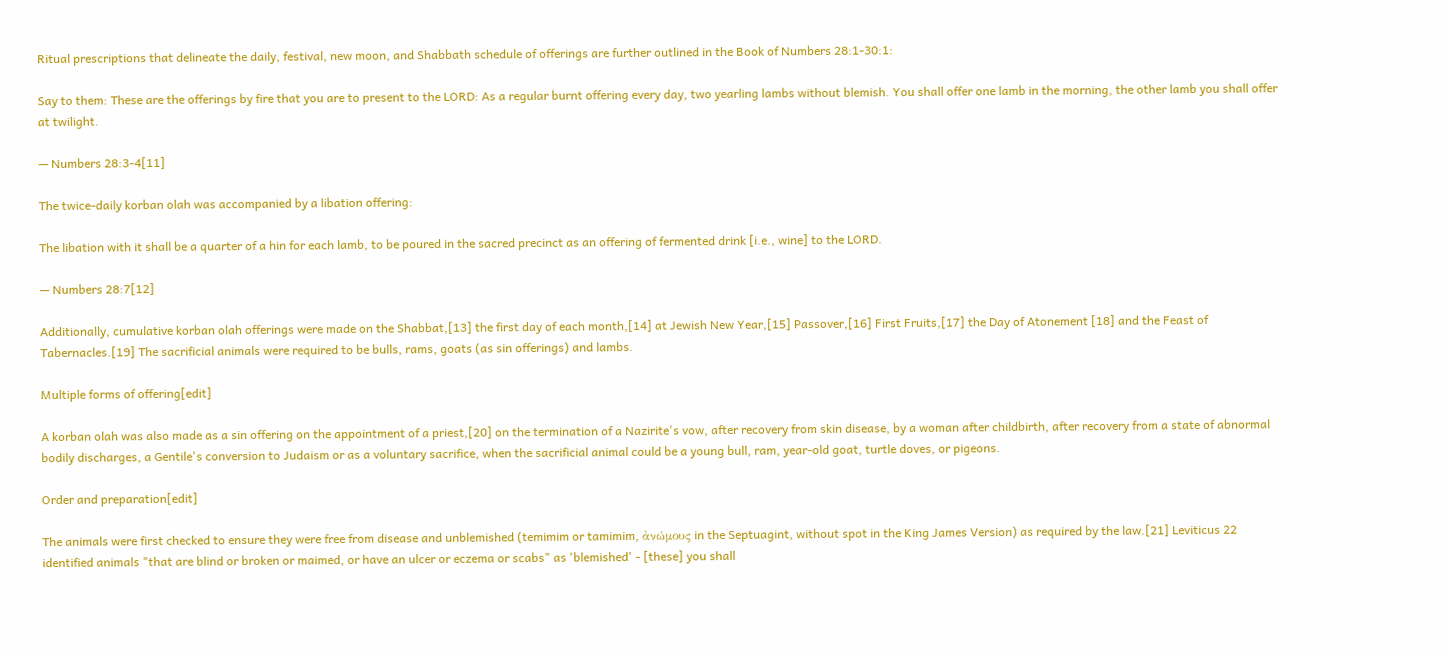Ritual prescriptions that delineate the daily, festival, new moon, and Shabbath schedule of offerings are further outlined in the Book of Numbers 28:1-30:1:

Say to them: These are the offerings by fire that you are to present to the LORD: As a regular burnt offering every day, two yearling lambs without blemish. You shall offer one lamb in the morning, the other lamb you shall offer at twilight.

— Numbers 28:3-4[11]

The twice-daily korban olah was accompanied by a libation offering:

The libation with it shall be a quarter of a hin for each lamb, to be poured in the sacred precinct as an offering of fermented drink [i.e., wine] to the LORD.

— Numbers 28:7[12]

Additionally, cumulative korban olah offerings were made on the Shabbat,[13] the first day of each month,[14] at Jewish New Year,[15] Passover,[16] First Fruits,[17] the Day of Atonement [18] and the Feast of Tabernacles.[19] The sacrificial animals were required to be bulls, rams, goats (as sin offerings) and lambs.

Multiple forms of offering[edit]

A korban olah was also made as a sin offering on the appointment of a priest,[20] on the termination of a Nazirite's vow, after recovery from skin disease, by a woman after childbirth, after recovery from a state of abnormal bodily discharges, a Gentile's conversion to Judaism or as a voluntary sacrifice, when the sacrificial animal could be a young bull, ram, year-old goat, turtle doves, or pigeons.

Order and preparation[edit]

The animals were first checked to ensure they were free from disease and unblemished (temimim or tamimim, ἀνώμους in the Septuagint, without spot in the King James Version) as required by the law.[21] Leviticus 22 identified animals "that are blind or broken or maimed, or have an ulcer or eczema or scabs" as 'blemished' - [these] you shall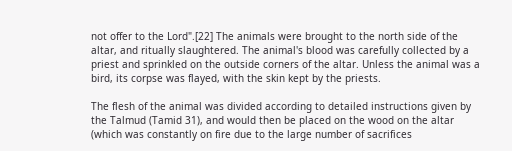not offer to the Lord".[22] The animals were brought to the north side of the altar, and ritually slaughtered. The animal's blood was carefully collected by a priest and sprinkled on the outside corners of the altar. Unless the animal was a bird, its corpse was flayed, with the skin kept by the priests.

The flesh of the animal was divided according to detailed instructions given by the Talmud (Tamid 31), and would then be placed on the wood on the altar (which was constantly on fire due to the large number of sacrifices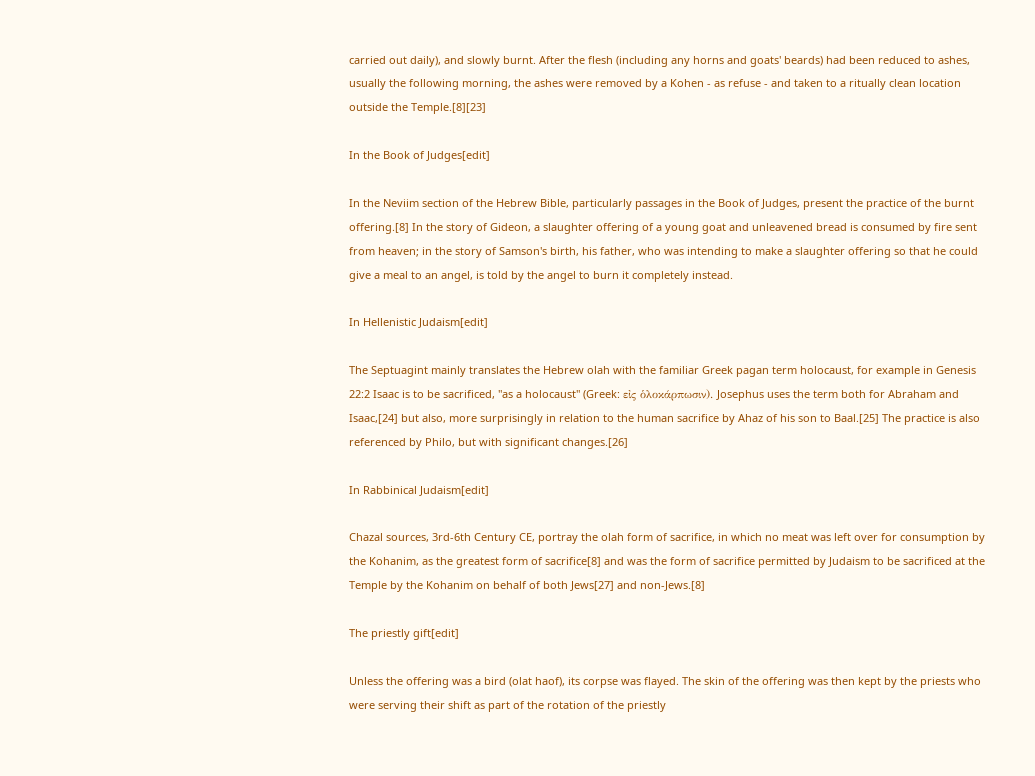carried out daily), and slowly burnt. After the flesh (including any horns and goats' beards) had been reduced to ashes, usually the following morning, the ashes were removed by a Kohen - as refuse - and taken to a ritually clean location outside the Temple.[8][23]

In the Book of Judges[edit]

In the Neviim section of the Hebrew Bible, particularly passages in the Book of Judges, present the practice of the burnt offering.[8] In the story of Gideon, a slaughter offering of a young goat and unleavened bread is consumed by fire sent from heaven; in the story of Samson's birth, his father, who was intending to make a slaughter offering so that he could give a meal to an angel, is told by the angel to burn it completely instead.

In Hellenistic Judaism[edit]

The Septuagint mainly translates the Hebrew olah with the familiar Greek pagan term holocaust, for example in Genesis 22:2 Isaac is to be sacrificed, "as a holocaust" (Greek: εἰς ὁλοκάρπωσιν). Josephus uses the term both for Abraham and Isaac,[24] but also, more surprisingly in relation to the human sacrifice by Ahaz of his son to Baal.[25] The practice is also referenced by Philo, but with significant changes.[26]

In Rabbinical Judaism[edit]

Chazal sources, 3rd-6th Century CE, portray the olah form of sacrifice, in which no meat was left over for consumption by the Kohanim, as the greatest form of sacrifice[8] and was the form of sacrifice permitted by Judaism to be sacrificed at the Temple by the Kohanim on behalf of both Jews[27] and non-Jews.[8]

The priestly gift[edit]

Unless the offering was a bird (olat haof), its corpse was flayed. The skin of the offering was then kept by the priests who were serving their shift as part of the rotation of the priestly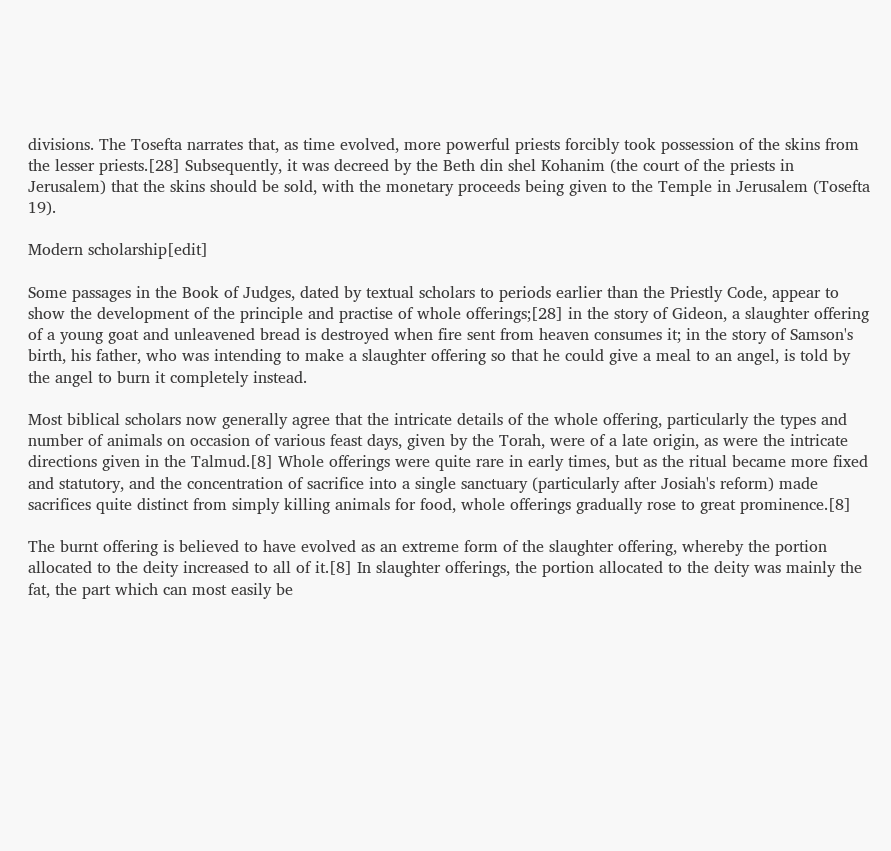divisions. The Tosefta narrates that, as time evolved, more powerful priests forcibly took possession of the skins from the lesser priests.[28] Subsequently, it was decreed by the Beth din shel Kohanim (the court of the priests in Jerusalem) that the skins should be sold, with the monetary proceeds being given to the Temple in Jerusalem (Tosefta 19).

Modern scholarship[edit]

Some passages in the Book of Judges, dated by textual scholars to periods earlier than the Priestly Code, appear to show the development of the principle and practise of whole offerings;[28] in the story of Gideon, a slaughter offering of a young goat and unleavened bread is destroyed when fire sent from heaven consumes it; in the story of Samson's birth, his father, who was intending to make a slaughter offering so that he could give a meal to an angel, is told by the angel to burn it completely instead.

Most biblical scholars now generally agree that the intricate details of the whole offering, particularly the types and number of animals on occasion of various feast days, given by the Torah, were of a late origin, as were the intricate directions given in the Talmud.[8] Whole offerings were quite rare in early times, but as the ritual became more fixed and statutory, and the concentration of sacrifice into a single sanctuary (particularly after Josiah's reform) made sacrifices quite distinct from simply killing animals for food, whole offerings gradually rose to great prominence.[8]

The burnt offering is believed to have evolved as an extreme form of the slaughter offering, whereby the portion allocated to the deity increased to all of it.[8] In slaughter offerings, the portion allocated to the deity was mainly the fat, the part which can most easily be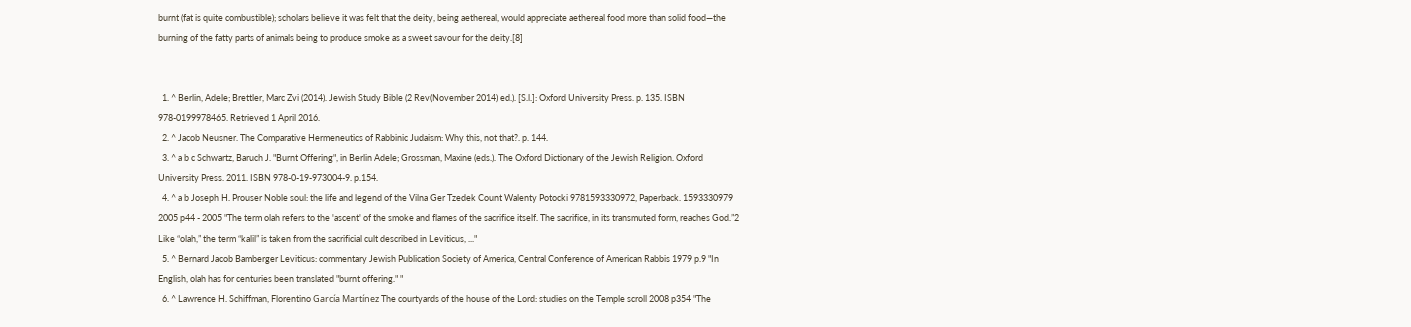burnt (fat is quite combustible); scholars believe it was felt that the deity, being aethereal, would appreciate aethereal food more than solid food—the burning of the fatty parts of animals being to produce smoke as a sweet savour for the deity.[8]


  1. ^ Berlin, Adele; Brettler, Marc Zvi (2014). Jewish Study Bible (2 Rev(November 2014) ed.). [S.l.]: Oxford University Press. p. 135. ISBN 978-0199978465. Retrieved 1 April 2016.
  2. ^ Jacob Neusner. The Comparative Hermeneutics of Rabbinic Judaism: Why this, not that?. p. 144.
  3. ^ a b c Schwartz, Baruch J. "Burnt Offering", in Berlin Adele; Grossman, Maxine (eds.). The Oxford Dictionary of the Jewish Religion. Oxford University Press. 2011. ISBN 978-0-19-973004-9. p.154.
  4. ^ a b Joseph H. Prouser Noble soul: the life and legend of the Vilna Ger Tzedek Count Walenty Potocki 9781593330972, Paperback. 1593330979 2005 p44 - 2005 "The term olah refers to the 'ascent' of the smoke and flames of the sacrifice itself. The sacrifice, in its transmuted form, reaches God.”2 Like “olah,” the term “kalil” is taken from the sacrificial cult described in Leviticus, ..."
  5. ^ Bernard Jacob Bamberger Leviticus: commentary Jewish Publication Society of America, Central Conference of American Rabbis 1979 p.9 "In English, olah has for centuries been translated "burnt offering." "
  6. ^ Lawrence H. Schiffman, Florentino García Martínez The courtyards of the house of the Lord: studies on the Temple scroll 2008 p354 "The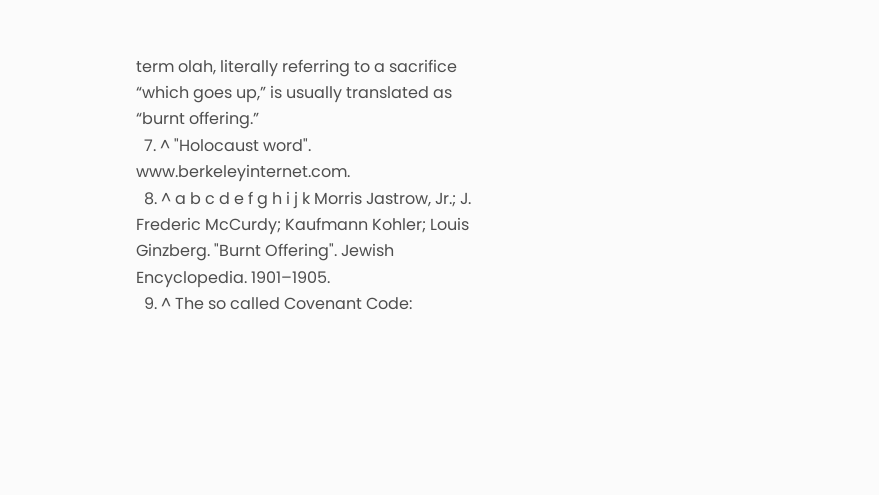term olah, literally referring to a sacrifice “which goes up,” is usually translated as “burnt offering.”
  7. ^ "Holocaust word". www.berkeleyinternet.com.
  8. ^ a b c d e f g h i j k Morris Jastrow, Jr.; J. Frederic McCurdy; Kaufmann Kohler; Louis Ginzberg. "Burnt Offering". Jewish Encyclopedia. 1901–1905.
  9. ^ The so called Covenant Code: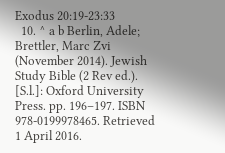Exodus 20:19-23:33
  10. ^ a b Berlin, Adele; Brettler, Marc Zvi (November 2014). Jewish Study Bible (2 Rev ed.). [S.l.]: Oxford University Press. pp. 196–197. ISBN 978-0199978465. Retrieved 1 April 2016.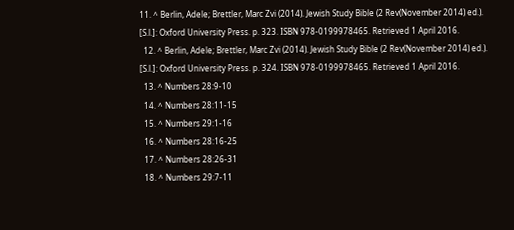11. ^ Berlin, Adele; Brettler, Marc Zvi (2014). Jewish Study Bible (2 Rev(November 2014) ed.). [S.l.]: Oxford University Press. p. 323. ISBN 978-0199978465. Retrieved 1 April 2016.
  12. ^ Berlin, Adele; Brettler, Marc Zvi (2014). Jewish Study Bible (2 Rev(November 2014) ed.). [S.l.]: Oxford University Press. p. 324. ISBN 978-0199978465. Retrieved 1 April 2016.
  13. ^ Numbers 28:9-10
  14. ^ Numbers 28:11-15
  15. ^ Numbers 29:1-16
  16. ^ Numbers 28:16-25
  17. ^ Numbers 28:26-31
  18. ^ Numbers 29:7-11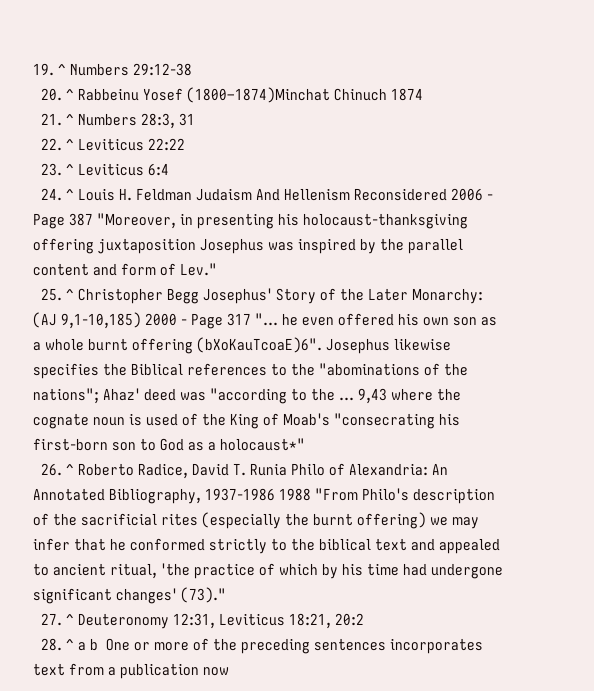19. ^ Numbers 29:12-38
  20. ^ Rabbeinu Yosef (1800–1874)Minchat Chinuch 1874
  21. ^ Numbers 28:3, 31
  22. ^ Leviticus 22:22
  23. ^ Leviticus 6:4
  24. ^ Louis H. Feldman Judaism And Hellenism Reconsidered 2006 - Page 387 "Moreover, in presenting his holocaust-thanksgiving offering juxtaposition Josephus was inspired by the parallel content and form of Lev."
  25. ^ Christopher Begg Josephus' Story of the Later Monarchy: (AJ 9,1-10,185) 2000 - Page 317 "... he even offered his own son as a whole burnt offering (bXoKauTcoaE)6". Josephus likewise specifies the Biblical references to the "abominations of the nations"; Ahaz' deed was "according to the ... 9,43 where the cognate noun is used of the King of Moab's "consecrating his first-born son to God as a holocaust*"
  26. ^ Roberto Radice, David T. Runia Philo of Alexandria: An Annotated Bibliography, 1937-1986 1988 "From Philo's description of the sacrificial rites (especially the burnt offering) we may infer that he conformed strictly to the biblical text and appealed to ancient ritual, 'the practice of which by his time had undergone significant changes' (73)."
  27. ^ Deuteronomy 12:31, Leviticus 18:21, 20:2
  28. ^ a b  One or more of the preceding sentences incorporates text from a publication now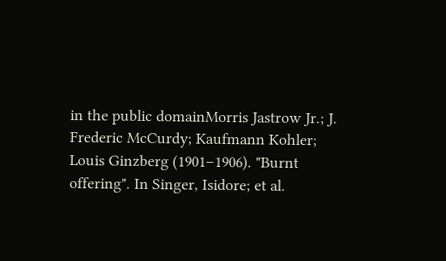in the public domainMorris Jastrow Jr.; J. Frederic McCurdy; Kaufmann Kohler; Louis Ginzberg (1901–1906). "Burnt offering". In Singer, Isidore; et al.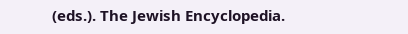(eds.). The Jewish Encyclopedia.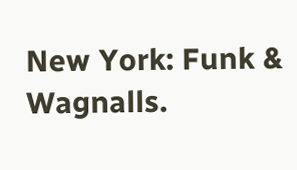New York: Funk & Wagnalls.